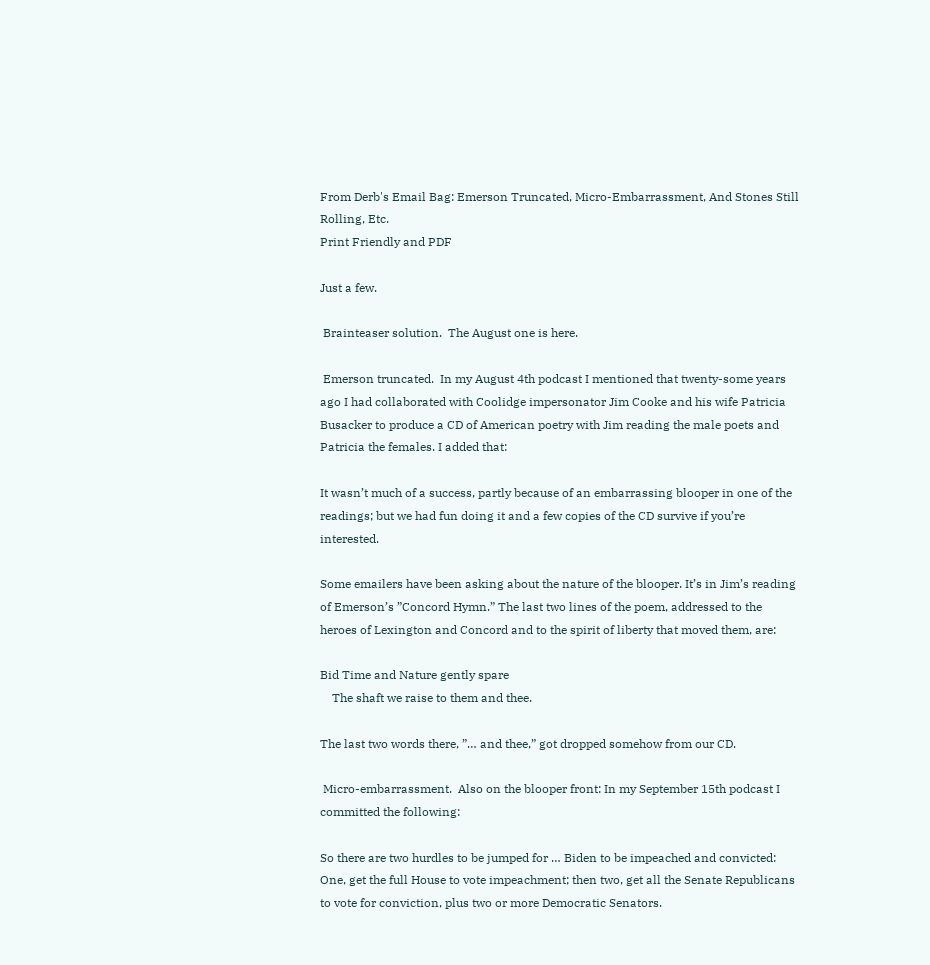From Derb's Email Bag: Emerson Truncated, Micro-Embarrassment, And Stones Still Rolling, Etc.
Print Friendly and PDF

Just a few.

 Brainteaser solution.  The August one is here.

 Emerson truncated.  In my August 4th podcast I mentioned that twenty-some years ago I had collaborated with Coolidge impersonator Jim Cooke and his wife Patricia Busacker to produce a CD of American poetry with Jim reading the male poets and Patricia the females. I added that:

It wasn’t much of a success, partly because of an embarrassing blooper in one of the readings; but we had fun doing it and a few copies of the CD survive if you’re interested.

Some emailers have been asking about the nature of the blooper. It’s in Jim’s reading of Emerson’s ”Concord Hymn.” The last two lines of the poem, addressed to the heroes of Lexington and Concord and to the spirit of liberty that moved them, are:

Bid Time and Nature gently spare
    The shaft we raise to them and thee.

The last two words there, ”… and thee,” got dropped somehow from our CD.

 Micro-embarrassment.  Also on the blooper front: In my September 15th podcast I committed the following:

So there are two hurdles to be jumped for … Biden to be impeached and convicted: One, get the full House to vote impeachment; then two, get all the Senate Republicans to vote for conviction, plus two or more Democratic Senators.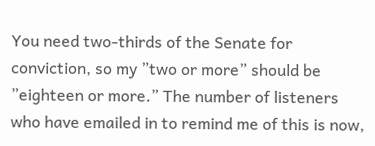You need two-thirds of the Senate for conviction, so my ”two or more” should be ”eighteen or more.” The number of listeners who have emailed in to remind me of this is now,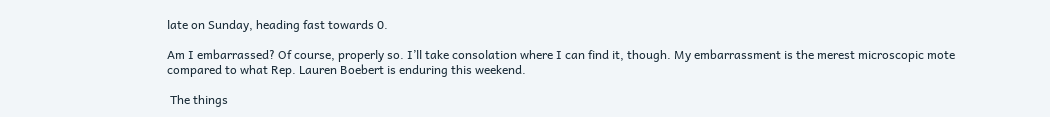late on Sunday, heading fast towards 0.

Am I embarrassed? Of course, properly so. I’ll take consolation where I can find it, though. My embarrassment is the merest microscopic mote compared to what Rep. Lauren Boebert is enduring this weekend.

 The things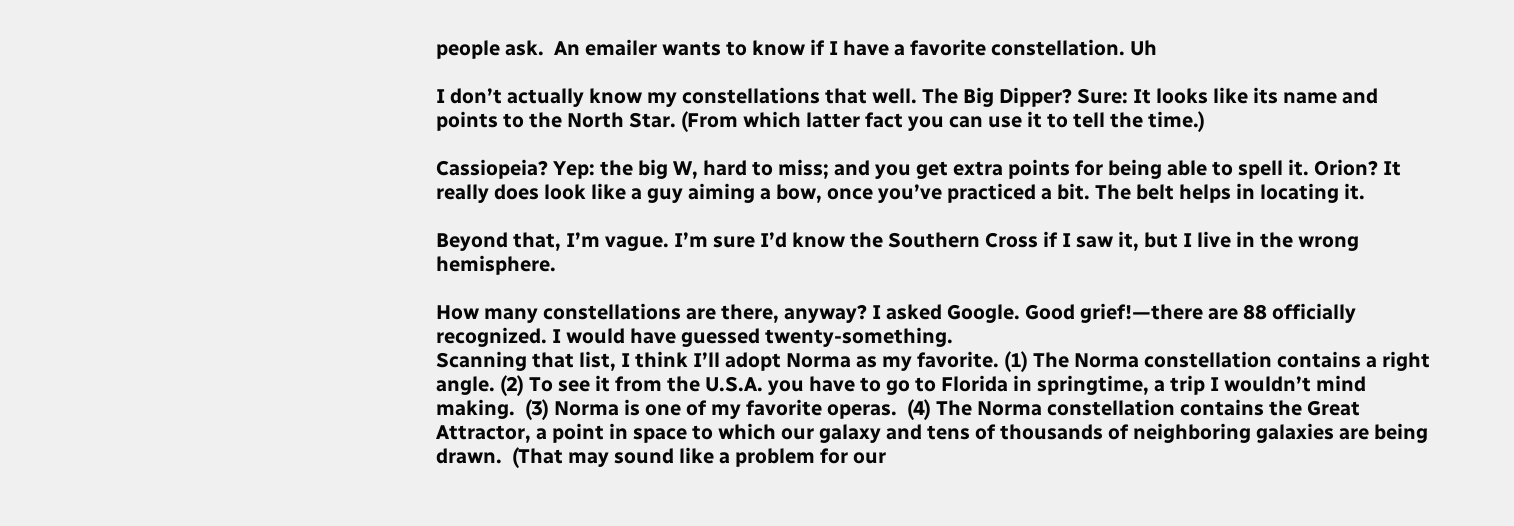people ask.  An emailer wants to know if I have a favorite constellation. Uh

I don’t actually know my constellations that well. The Big Dipper? Sure: It looks like its name and points to the North Star. (From which latter fact you can use it to tell the time.)

Cassiopeia? Yep: the big W, hard to miss; and you get extra points for being able to spell it. Orion? It really does look like a guy aiming a bow, once you’ve practiced a bit. The belt helps in locating it.

Beyond that, I’m vague. I’m sure I’d know the Southern Cross if I saw it, but I live in the wrong hemisphere.

How many constellations are there, anyway? I asked Google. Good grief!—there are 88 officially recognized. I would have guessed twenty-something.
Scanning that list, I think I’ll adopt Norma as my favorite. (1) The Norma constellation contains a right angle. (2) To see it from the U.S.A. you have to go to Florida in springtime, a trip I wouldn’t mind making.  (3) Norma is one of my favorite operas.  (4) The Norma constellation contains the Great Attractor, a point in space to which our galaxy and tens of thousands of neighboring galaxies are being drawn.  (That may sound like a problem for our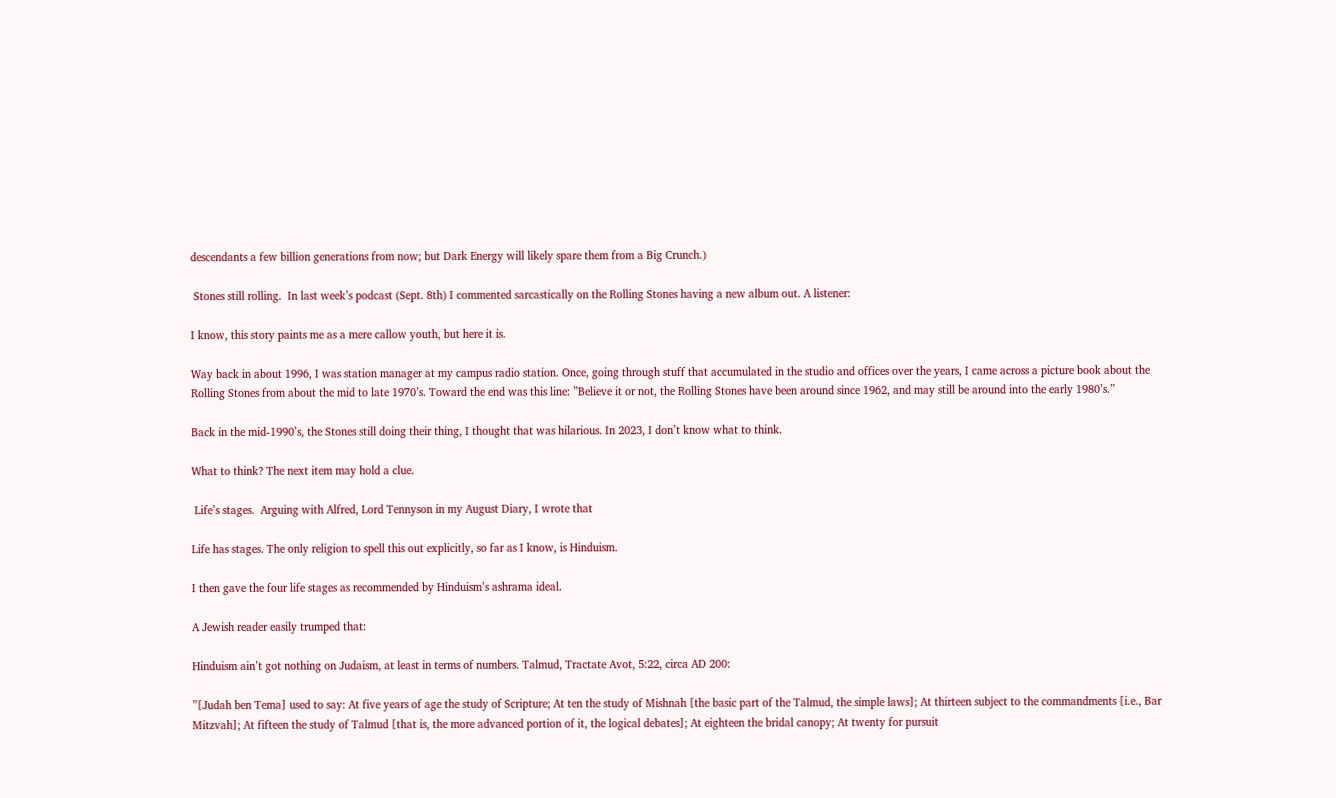descendants a few billion generations from now; but Dark Energy will likely spare them from a Big Crunch.)

 Stones still rolling.  In last week’s podcast (Sept. 8th) I commented sarcastically on the Rolling Stones having a new album out. A listener:

I know, this story paints me as a mere callow youth, but here it is.

Way back in about 1996, I was station manager at my campus radio station. Once, going through stuff that accumulated in the studio and offices over the years, I came across a picture book about the Rolling Stones from about the mid to late 1970’s. Toward the end was this line: ”Believe it or not, the Rolling Stones have been around since 1962, and may still be around into the early 1980’s.”

Back in the mid-1990’s, the Stones still doing their thing, I thought that was hilarious. In 2023, I don’t know what to think.

What to think? The next item may hold a clue.

 Life’s stages.  Arguing with Alfred, Lord Tennyson in my August Diary, I wrote that

Life has stages. The only religion to spell this out explicitly, so far as I know, is Hinduism.

I then gave the four life stages as recommended by Hinduism’s ashrama ideal.

A Jewish reader easily trumped that:

Hinduism ain’t got nothing on Judaism, at least in terms of numbers. Talmud, Tractate Avot, 5:22, circa AD 200:

”[Judah ben Tema] used to say: At five years of age the study of Scripture; At ten the study of Mishnah [the basic part of the Talmud, the simple laws]; At thirteen subject to the commandments [i.e., Bar Mitzvah]; At fifteen the study of Talmud [that is, the more advanced portion of it, the logical debates]; At eighteen the bridal canopy; At twenty for pursuit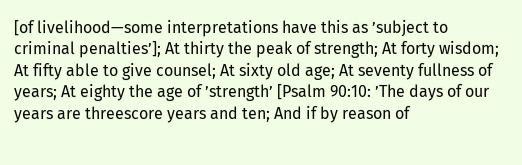[of livelihood—some interpretations have this as ’subject to criminal penalties’]; At thirty the peak of strength; At forty wisdom; At fifty able to give counsel; At sixty old age; At seventy fullness of years; At eighty the age of ’strength’ [Psalm 90:10: ’The days of our years are threescore years and ten; And if by reason of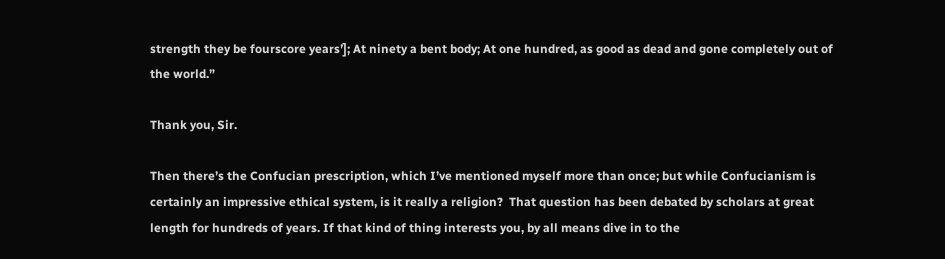strength they be fourscore years’]; At ninety a bent body; At one hundred, as good as dead and gone completely out of the world.”

Thank you, Sir.

Then there’s the Confucian prescription, which I’ve mentioned myself more than once; but while Confucianism is certainly an impressive ethical system, is it really a religion?  That question has been debated by scholars at great length for hundreds of years. If that kind of thing interests you, by all means dive in to the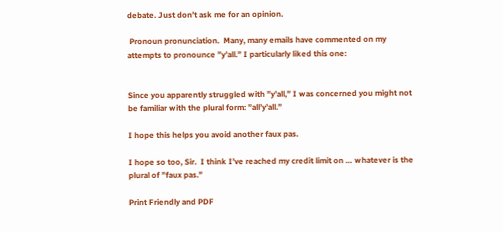debate. Just don’t ask me for an opinion.

 Pronoun pronunciation.  Many, many emails have commented on my attempts to pronounce ”y’all.” I particularly liked this one:


Since you apparently struggled with ”y’all,” I was concerned you might not be familiar with the plural form: ”all’y’all.”

I hope this helps you avoid another faux pas.

I hope so too, Sir.  I think I’ve reached my credit limit on … whatever is the plural of ”faux pas.”

Print Friendly and PDF